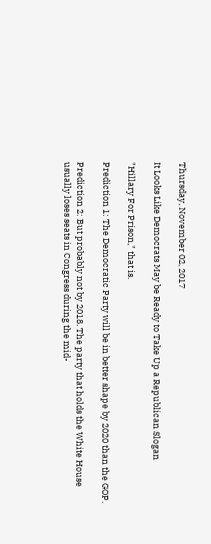Thursday, November 02, 2017

It Looks Like Democrats May be Ready to Take Up a Republican Slogan

"Hillary For Prison," that is.

Prediction 1: The Democratic Party will be in better shape by 2020 than the GOP.

Prediction 2: But probably not by 2018. The party that holds the White House usually loses seats in Congress during the mid-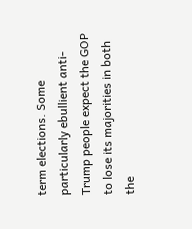term elections. Some particularly ebullient anti-Trump people expect the GOP to lose its majorities in both the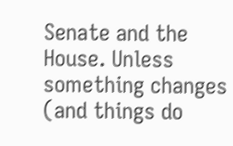Senate and the House. Unless something changes (and things do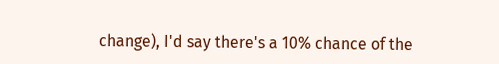change), I'd say there's a 10% chance of the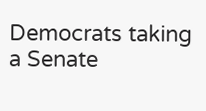Democrats taking a Senate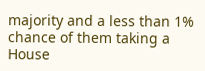majority and a less than 1% chance of them taking a House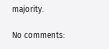majority.

No comments: